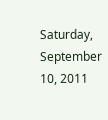Saturday, September 10, 2011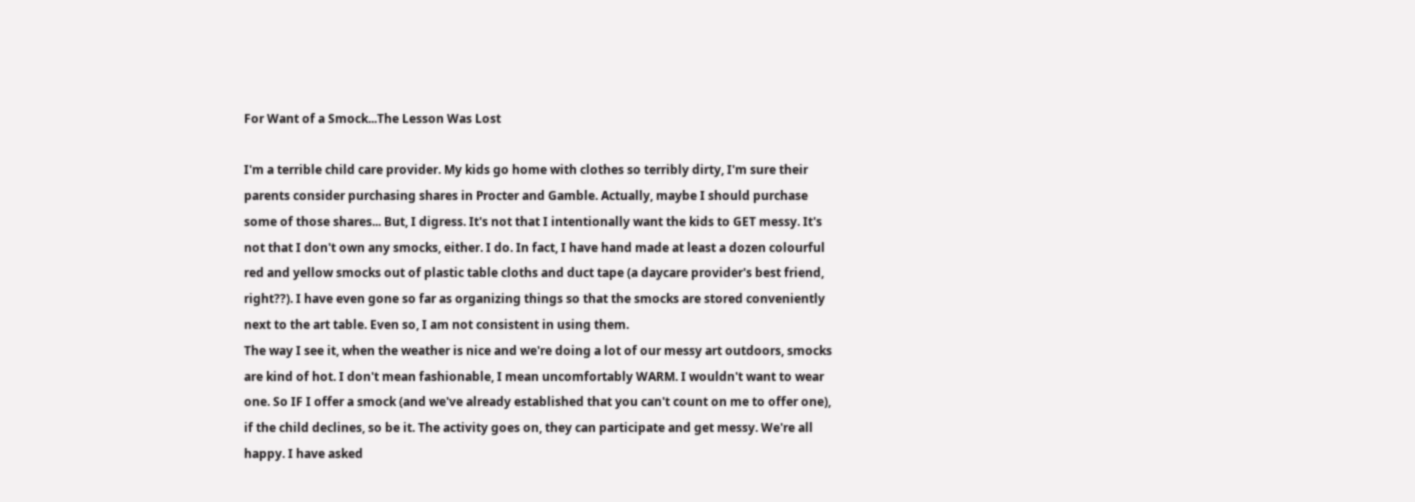For Want of a Smock...The Lesson Was Lost

I'm a terrible child care provider. My kids go home with clothes so terribly dirty, I'm sure their parents consider purchasing shares in Procter and Gamble. Actually, maybe I should purchase some of those shares... But, I digress. It's not that I intentionally want the kids to GET messy. It's not that I don't own any smocks, either. I do. In fact, I have hand made at least a dozen colourful red and yellow smocks out of plastic table cloths and duct tape (a daycare provider's best friend, right??). I have even gone so far as organizing things so that the smocks are stored conveniently next to the art table. Even so, I am not consistent in using them.
The way I see it, when the weather is nice and we're doing a lot of our messy art outdoors, smocks are kind of hot. I don't mean fashionable, I mean uncomfortably WARM. I wouldn't want to wear one. So IF I offer a smock (and we've already established that you can't count on me to offer one), if the child declines, so be it. The activity goes on, they can participate and get messy. We're all happy. I have asked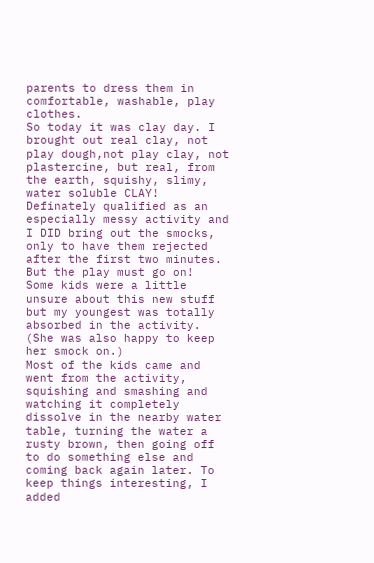parents to dress them in comfortable, washable, play clothes.
So today it was clay day. I brought out real clay, not play dough,not play clay, not plastercine, but real, from the earth, squishy, slimy, water soluble CLAY! Definately qualified as an especially messy activity and I DID bring out the smocks, only to have them rejected after the first two minutes. But the play must go on!
Some kids were a little unsure about this new stuff but my youngest was totally absorbed in the activity. (She was also happy to keep her smock on.)
Most of the kids came and went from the activity, squishing and smashing and watching it completely dissolve in the nearby water table, turning the water a rusty brown, then going off to do something else and coming back again later. To keep things interesting, I added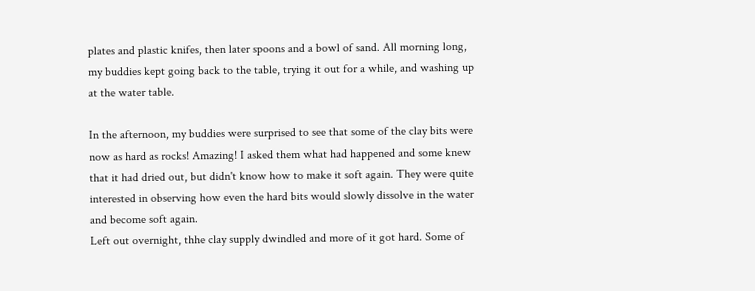plates and plastic knifes, then later spoons and a bowl of sand. All morning long, my buddies kept going back to the table, trying it out for a while, and washing up at the water table.

In the afternoon, my buddies were surprised to see that some of the clay bits were now as hard as rocks! Amazing! I asked them what had happened and some knew that it had dried out, but didn't know how to make it soft again. They were quite interested in observing how even the hard bits would slowly dissolve in the water and become soft again.
Left out overnight, thhe clay supply dwindled and more of it got hard. Some of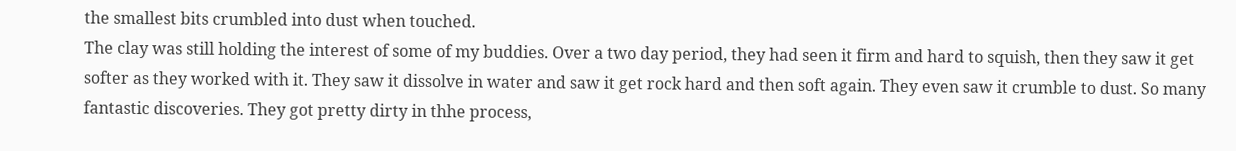the smallest bits crumbled into dust when touched.
The clay was still holding the interest of some of my buddies. Over a two day period, they had seen it firm and hard to squish, then they saw it get softer as they worked with it. They saw it dissolve in water and saw it get rock hard and then soft again. They even saw it crumble to dust. So many fantastic discoveries. They got pretty dirty in thhe process,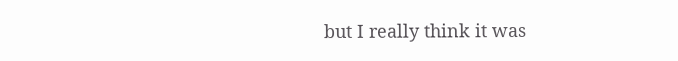but I really think it was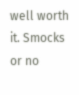well worth it. Smocks or no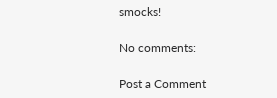smocks!

No comments:

Post a Comment